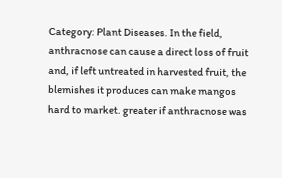Category: Plant Diseases. In the field, anthracnose can cause a direct loss of fruit and, if left untreated in harvested fruit, the blemishes it produces can make mangos hard to market. greater if anthracnose was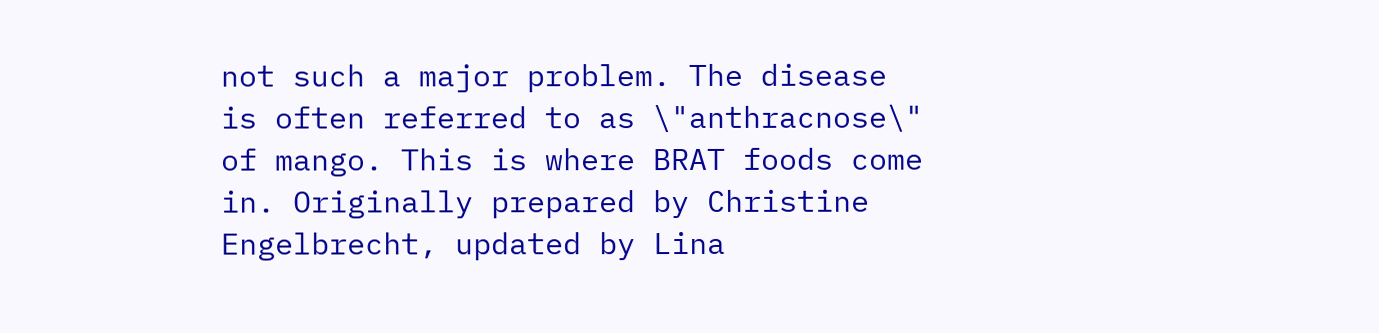not such a major problem. The disease is often referred to as \"anthracnose\" of mango. This is where BRAT foods come in. Originally prepared by Christine Engelbrecht, updated by Lina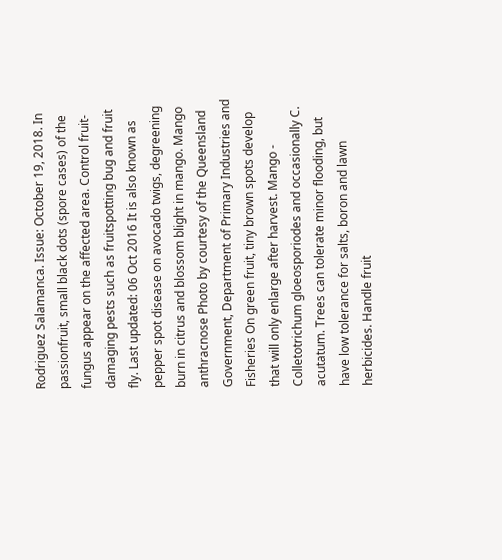Rodriguez Salamanca. Issue: October 19, 2018. In passionfruit, small black dots (spore cases) of the fungus appear on the affected area. Control fruit-damaging pests such as fruitspotting bug and fruit fly. Last updated: 06 Oct 2016 It is also known as pepper spot disease on avocado twigs, degreening burn in citrus and blossom blight in mango. Mango anthracnose Photo by courtesy of the Queensland Government, Department of Primary Industries and Fisheries On green fruit, tiny brown spots develop that will only enlarge after harvest. Mango - Colletotrichum gloeosporiodes and occasionally C. acutatum. Trees can tolerate minor flooding, but have low tolerance for salts, boron and lawn herbicides. Handle fruit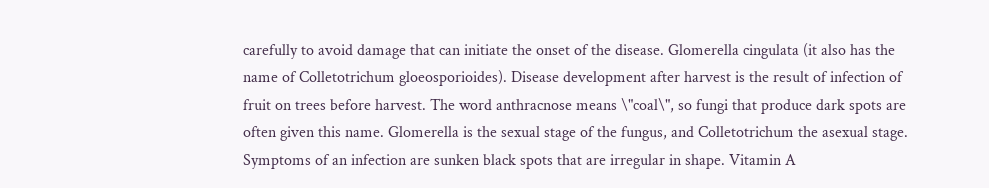carefully to avoid damage that can initiate the onset of the disease. Glomerella cingulata (it also has the name of Colletotrichum gloeosporioides). Disease development after harvest is the result of infection of fruit on trees before harvest. The word anthracnose means \"coal\", so fungi that produce dark spots are often given this name. Glomerella is the sexual stage of the fungus, and Colletotrichum the asexual stage. Symptoms of an infection are sunken black spots that are irregular in shape. Vitamin A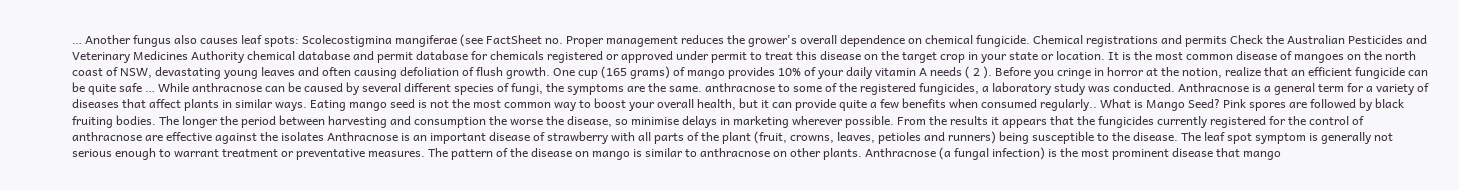… Another fungus also causes leaf spots: Scolecostigmina mangiferae (see FactSheet no. Proper management reduces the grower's overall dependence on chemical fungicide. Chemical registrations and permits Check the Australian Pesticides and Veterinary Medicines Authority chemical database and permit database for chemicals registered or approved under permit to treat this disease on the target crop in your state or location. It is the most common disease of mangoes on the north coast of NSW, devastating young leaves and often causing defoliation of flush growth. One cup (165 grams) of mango provides 10% of your daily vitamin A needs ( 2 ). Before you cringe in horror at the notion, realize that an efficient fungicide can be quite safe … While anthracnose can be caused by several different species of fungi, the symptoms are the same. anthracnose to some of the registered fungicides, a laboratory study was conducted. Anthracnose is a general term for a variety of diseases that affect plants in similar ways. Eating mango seed is not the most common way to boost your overall health, but it can provide quite a few benefits when consumed regularly.. What is Mango Seed? Pink spores are followed by black fruiting bodies. The longer the period between harvesting and consumption the worse the disease, so minimise delays in marketing wherever possible. From the results it appears that the fungicides currently registered for the control of anthracnose are effective against the isolates Anthracnose is an important disease of strawberry with all parts of the plant (fruit, crowns, leaves, petioles and runners) being susceptible to the disease. The leaf spot symptom is generally not serious enough to warrant treatment or preventative measures. The pattern of the disease on mango is similar to anthracnose on other plants. Anthracnose (a fungal infection) is the most prominent disease that mango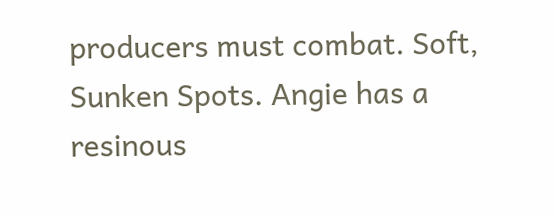producers must combat. Soft, Sunken Spots. Angie has a resinous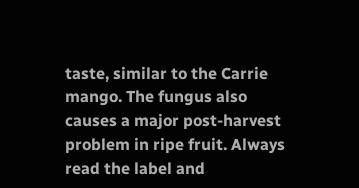taste, similar to the Carrie mango. The fungus also causes a major post-harvest problem in ripe fruit. Always read the label and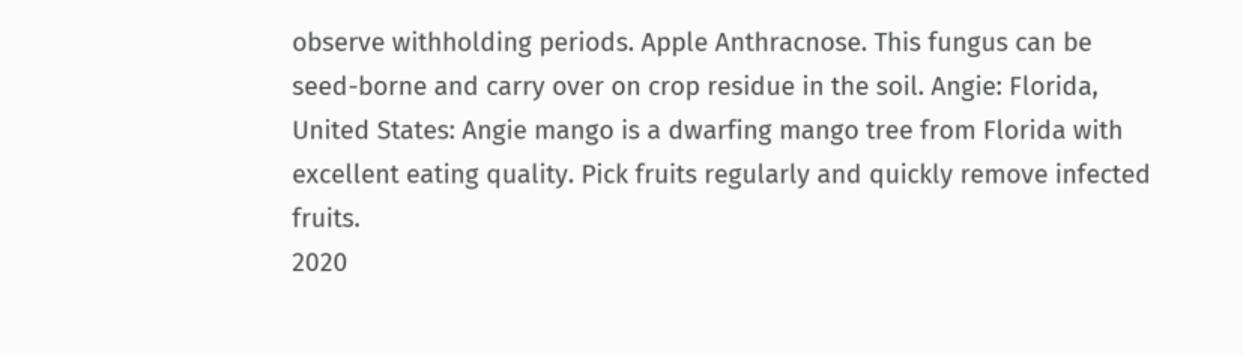observe withholding periods. Apple Anthracnose. This fungus can be seed-borne and carry over on crop residue in the soil. Angie: Florida, United States: Angie mango is a dwarfing mango tree from Florida with excellent eating quality. Pick fruits regularly and quickly remove infected fruits.
2020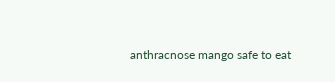anthracnose mango safe to eat